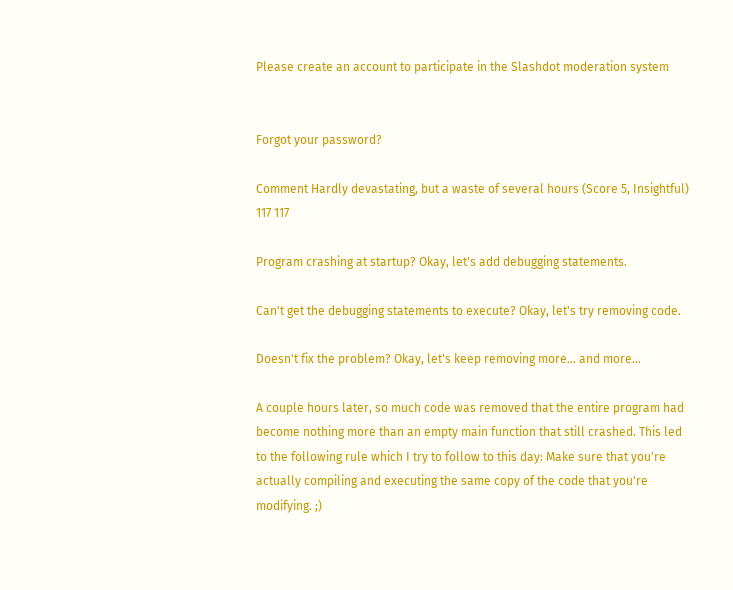Please create an account to participate in the Slashdot moderation system


Forgot your password?

Comment Hardly devastating, but a waste of several hours (Score 5, Insightful) 117 117

Program crashing at startup? Okay, let's add debugging statements.

Can't get the debugging statements to execute? Okay, let's try removing code.

Doesn't fix the problem? Okay, let's keep removing more... and more...

A couple hours later, so much code was removed that the entire program had become nothing more than an empty main function that still crashed. This led to the following rule which I try to follow to this day: Make sure that you're actually compiling and executing the same copy of the code that you're modifying. ;)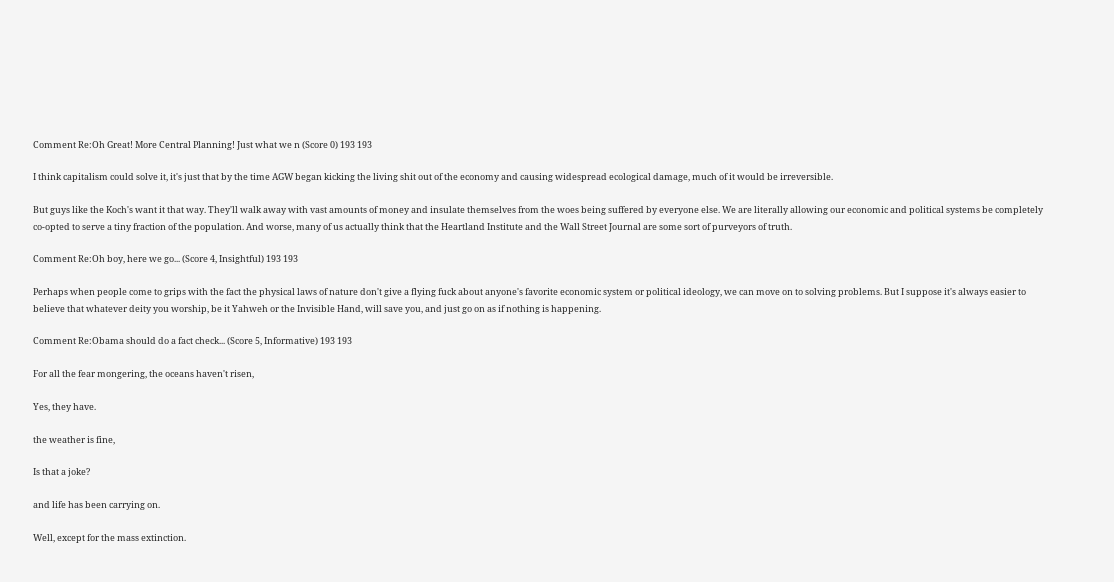Comment Re:Oh Great! More Central Planning! Just what we n (Score 0) 193 193

I think capitalism could solve it, it's just that by the time AGW began kicking the living shit out of the economy and causing widespread ecological damage, much of it would be irreversible.

But guys like the Koch's want it that way. They'll walk away with vast amounts of money and insulate themselves from the woes being suffered by everyone else. We are literally allowing our economic and political systems be completely co-opted to serve a tiny fraction of the population. And worse, many of us actually think that the Heartland Institute and the Wall Street Journal are some sort of purveyors of truth.

Comment Re:Oh boy, here we go... (Score 4, Insightful) 193 193

Perhaps when people come to grips with the fact the physical laws of nature don't give a flying fuck about anyone's favorite economic system or political ideology, we can move on to solving problems. But I suppose it's always easier to believe that whatever deity you worship, be it Yahweh or the Invisible Hand, will save you, and just go on as if nothing is happening.

Comment Re:Obama should do a fact check... (Score 5, Informative) 193 193

For all the fear mongering, the oceans haven't risen,

Yes, they have.

the weather is fine,

Is that a joke?

and life has been carrying on.

Well, except for the mass extinction.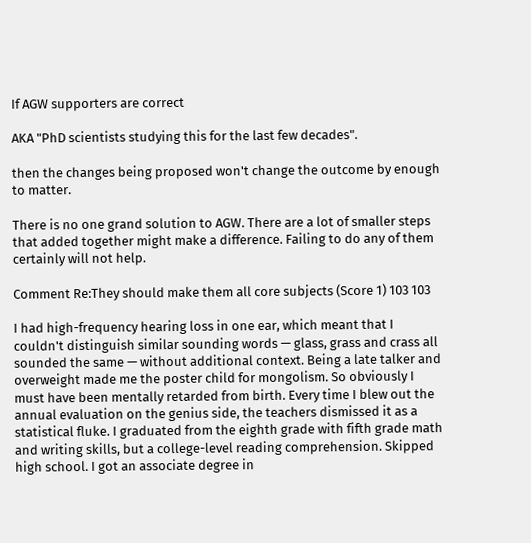If AGW supporters are correct

AKA "PhD scientists studying this for the last few decades".

then the changes being proposed won't change the outcome by enough to matter.

There is no one grand solution to AGW. There are a lot of smaller steps that added together might make a difference. Failing to do any of them certainly will not help.

Comment Re:They should make them all core subjects (Score 1) 103 103

I had high-frequency hearing loss in one ear, which meant that I couldn't distinguish similar sounding words — glass, grass and crass all sounded the same — without additional context. Being a late talker and overweight made me the poster child for mongolism. So obviously I must have been mentally retarded from birth. Every time I blew out the annual evaluation on the genius side, the teachers dismissed it as a statistical fluke. I graduated from the eighth grade with fifth grade math and writing skills, but a college-level reading comprehension. Skipped high school. I got an associate degree in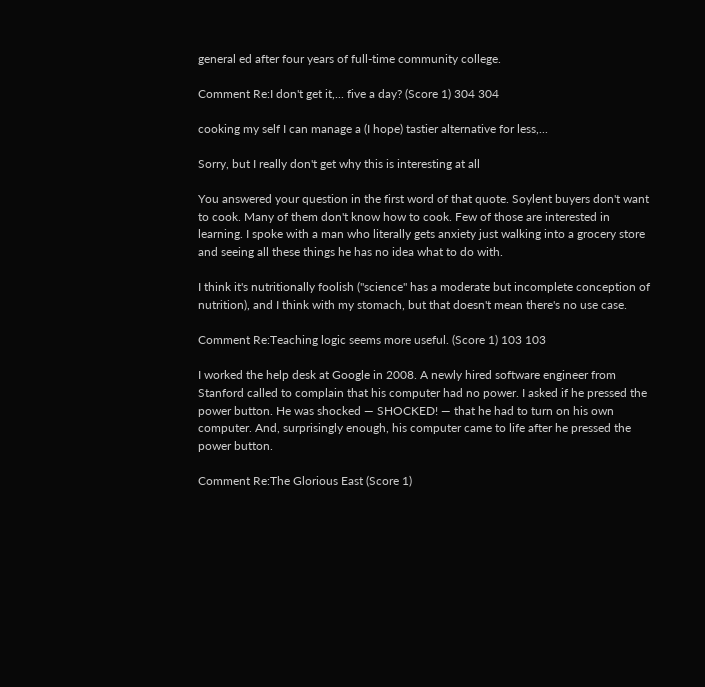general ed after four years of full-time community college.

Comment Re:I don't get it,... five a day? (Score 1) 304 304

cooking my self I can manage a (I hope) tastier alternative for less,...

Sorry, but I really don't get why this is interesting at all

You answered your question in the first word of that quote. Soylent buyers don't want to cook. Many of them don't know how to cook. Few of those are interested in learning. I spoke with a man who literally gets anxiety just walking into a grocery store and seeing all these things he has no idea what to do with.

I think it's nutritionally foolish ("science" has a moderate but incomplete conception of nutrition), and I think with my stomach, but that doesn't mean there's no use case.

Comment Re:Teaching logic seems more useful. (Score 1) 103 103

I worked the help desk at Google in 2008. A newly hired software engineer from Stanford called to complain that his computer had no power. I asked if he pressed the power button. He was shocked — SHOCKED! — that he had to turn on his own computer. And, surprisingly enough, his computer came to life after he pressed the power button.

Comment Re:The Glorious East (Score 1)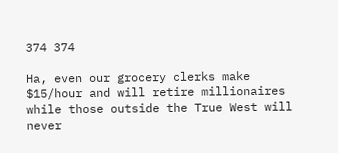374 374

Ha, even our grocery clerks make $15/hour and will retire millionaires while those outside the True West will never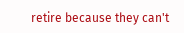retire because they can't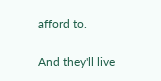afford to.

And they'll live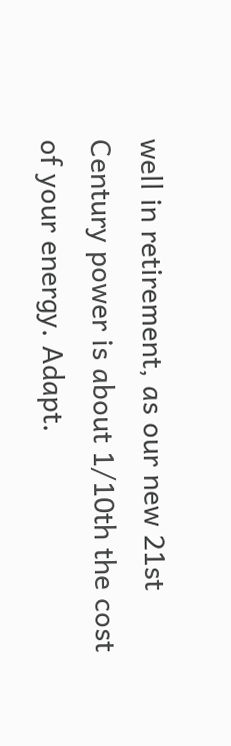well in retirement, as our new 21st Century power is about 1/10th the cost of your energy. Adapt.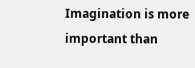Imagination is more important than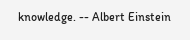knowledge. -- Albert Einstein